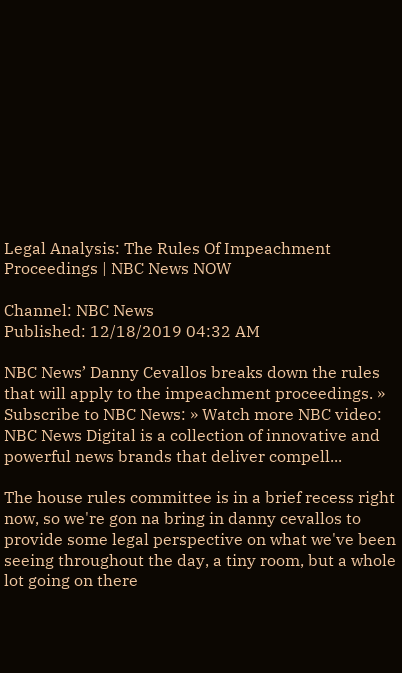Legal Analysis: The Rules Of Impeachment Proceedings | NBC News NOW

Channel: NBC News
Published: 12/18/2019 04:32 AM

NBC News’ Danny Cevallos breaks down the rules that will apply to the impeachment proceedings. » Subscribe to NBC News: » Watch more NBC video: NBC News Digital is a collection of innovative and powerful news brands that deliver compell...

The house rules committee is in a brief recess right now, so we're gon na bring in danny cevallos to provide some legal perspective on what we've been seeing throughout the day, a tiny room, but a whole lot going on there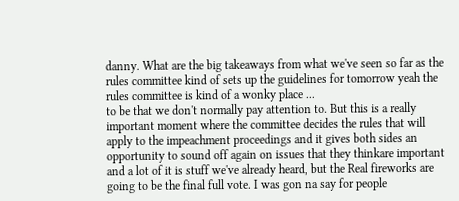danny. What are the big takeaways from what we've seen so far as the rules committee kind of sets up the guidelines for tomorrow yeah the rules committee is kind of a wonky place ...
to be that we don't normally pay attention to. But this is a really important moment where the committee decides the rules that will apply to the impeachment proceedings and it gives both sides an opportunity to sound off again on issues that they thinkare important and a lot of it is stuff we've already heard, but the Real fireworks are going to be the final full vote. I was gon na say for people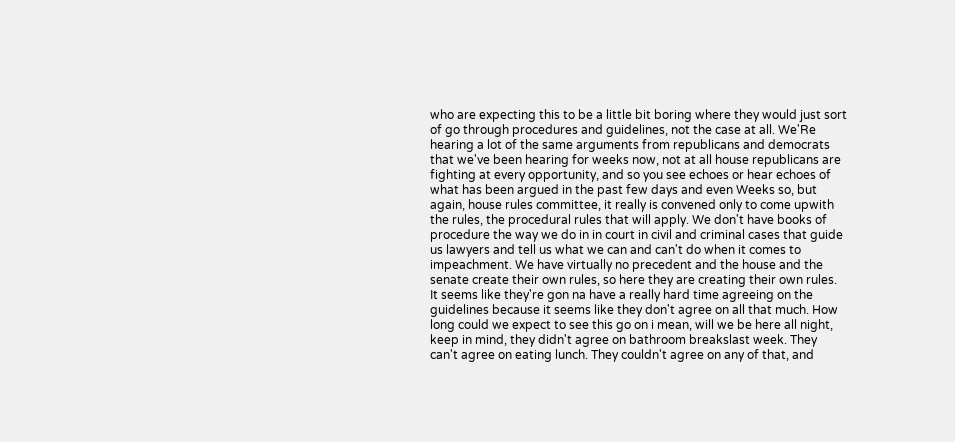who are expecting this to be a little bit boring where they would just sort of go through procedures and guidelines, not the case at all. We'Re hearing a lot of the same arguments from republicans and democrats that we've been hearing for weeks now, not at all house republicans are fighting at every opportunity, and so you see echoes or hear echoes of what has been argued in the past few days and even Weeks so, but again, house rules committee, it really is convened only to come upwith the rules, the procedural rules that will apply. We don't have books of procedure the way we do in in court in civil and criminal cases that guide us lawyers and tell us what we can and can't do when it comes to impeachment. We have virtually no precedent and the house and the senate create their own rules, so here they are creating their own rules. It seems like they're gon na have a really hard time agreeing on the guidelines because it seems like they don't agree on all that much. How long could we expect to see this go on i mean, will we be here all night, keep in mind, they didn't agree on bathroom breakslast week. They can't agree on eating lunch. They couldn't agree on any of that, and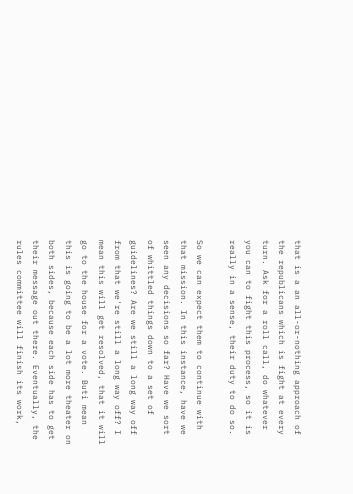that is a an all-or-nothing approach of the republicans which is fight at every turn. Ask for a roll call, do whatever you can to fight this process, so it is really in a sense, their duty to do so.

So we can expect them to continue with that mission. In this instance, have we seen any decisions so far? Have we sort of whittled things down to a set of guidelines? Are we still a long way off from that we're still a long way off? I mean this will get resolved, that it will go to the house for a vote. Buti mean this is going to be a lot more theater on both sides, because each side has to get their message out there. Eventually, the rules committee will finish its work,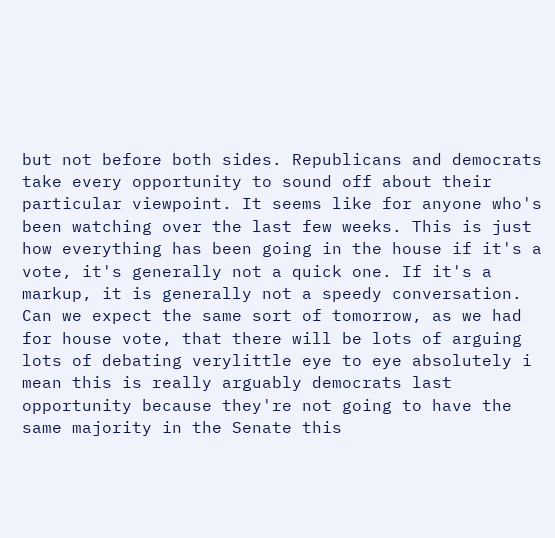but not before both sides. Republicans and democrats take every opportunity to sound off about their particular viewpoint. It seems like for anyone who's been watching over the last few weeks. This is just how everything has been going in the house if it's a vote, it's generally not a quick one. If it's a markup, it is generally not a speedy conversation. Can we expect the same sort of tomorrow, as we had for house vote, that there will be lots of arguing lots of debating verylittle eye to eye absolutely i mean this is really arguably democrats last opportunity because they're not going to have the same majority in the Senate this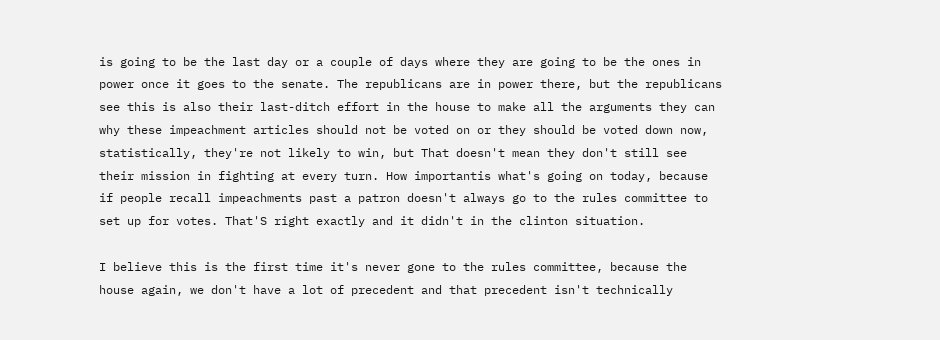is going to be the last day or a couple of days where they are going to be the ones in power once it goes to the senate. The republicans are in power there, but the republicans see this is also their last-ditch effort in the house to make all the arguments they can why these impeachment articles should not be voted on or they should be voted down now, statistically, they're not likely to win, but That doesn't mean they don't still see their mission in fighting at every turn. How importantis what's going on today, because if people recall impeachments past a patron doesn't always go to the rules committee to set up for votes. That'S right exactly and it didn't in the clinton situation.

I believe this is the first time it's never gone to the rules committee, because the house again, we don't have a lot of precedent and that precedent isn't technically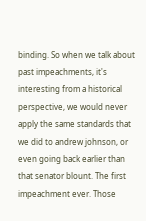binding. So when we talk about past impeachments, it's interesting from a historical perspective, we would never apply the same standards that we did to andrew johnson, or even going back earlier than that senator blount. The first impeachment ever. Those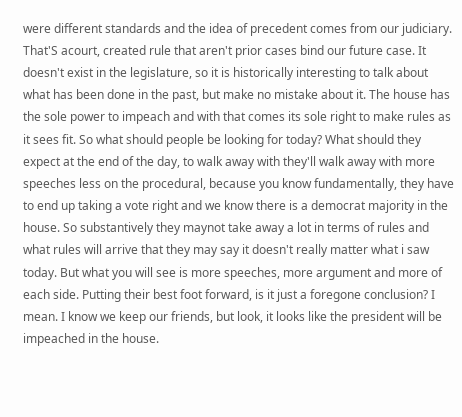were different standards and the idea of precedent comes from our judiciary. That'S acourt, created rule that aren't prior cases bind our future case. It doesn't exist in the legislature, so it is historically interesting to talk about what has been done in the past, but make no mistake about it. The house has the sole power to impeach and with that comes its sole right to make rules as it sees fit. So what should people be looking for today? What should they expect at the end of the day, to walk away with they'll walk away with more speeches less on the procedural, because you know fundamentally, they have to end up taking a vote right and we know there is a democrat majority in the house. So substantively they maynot take away a lot in terms of rules and what rules will arrive that they may say it doesn't really matter what i saw today. But what you will see is more speeches, more argument and more of each side. Putting their best foot forward, is it just a foregone conclusion? I mean. I know we keep our friends, but look, it looks like the president will be impeached in the house.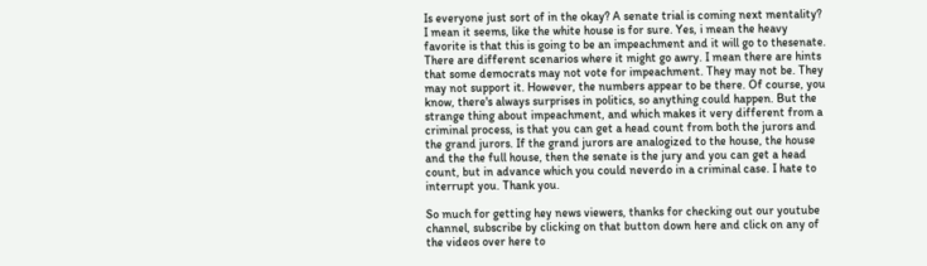Is everyone just sort of in the okay? A senate trial is coming next mentality? I mean it seems, like the white house is for sure. Yes, i mean the heavy favorite is that this is going to be an impeachment and it will go to thesenate. There are different scenarios where it might go awry. I mean there are hints that some democrats may not vote for impeachment. They may not be. They may not support it. However, the numbers appear to be there. Of course, you know, there's always surprises in politics, so anything could happen. But the strange thing about impeachment, and which makes it very different from a criminal process, is that you can get a head count from both the jurors and the grand jurors. If the grand jurors are analogized to the house, the house and the the full house, then the senate is the jury and you can get a head count, but in advance which you could neverdo in a criminal case. I hate to interrupt you. Thank you.

So much for getting hey news viewers, thanks for checking out our youtube channel, subscribe by clicking on that button down here and click on any of the videos over here to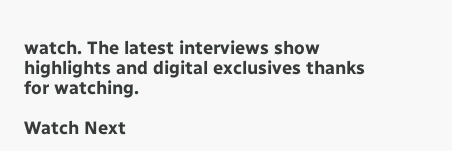watch. The latest interviews show highlights and digital exclusives thanks for watching.

Watch Next